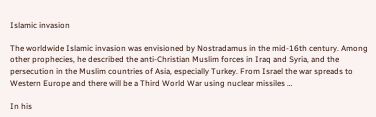Islamic invasion

The worldwide Islamic invasion was envisioned by Nostradamus in the mid-16th century. Among other prophecies, he described the anti-Christian Muslim forces in Iraq and Syria, and the persecution in the Muslim countries of Asia, especially Turkey. From Israel the war spreads to Western Europe and there will be a Third World War using nuclear missiles …

In his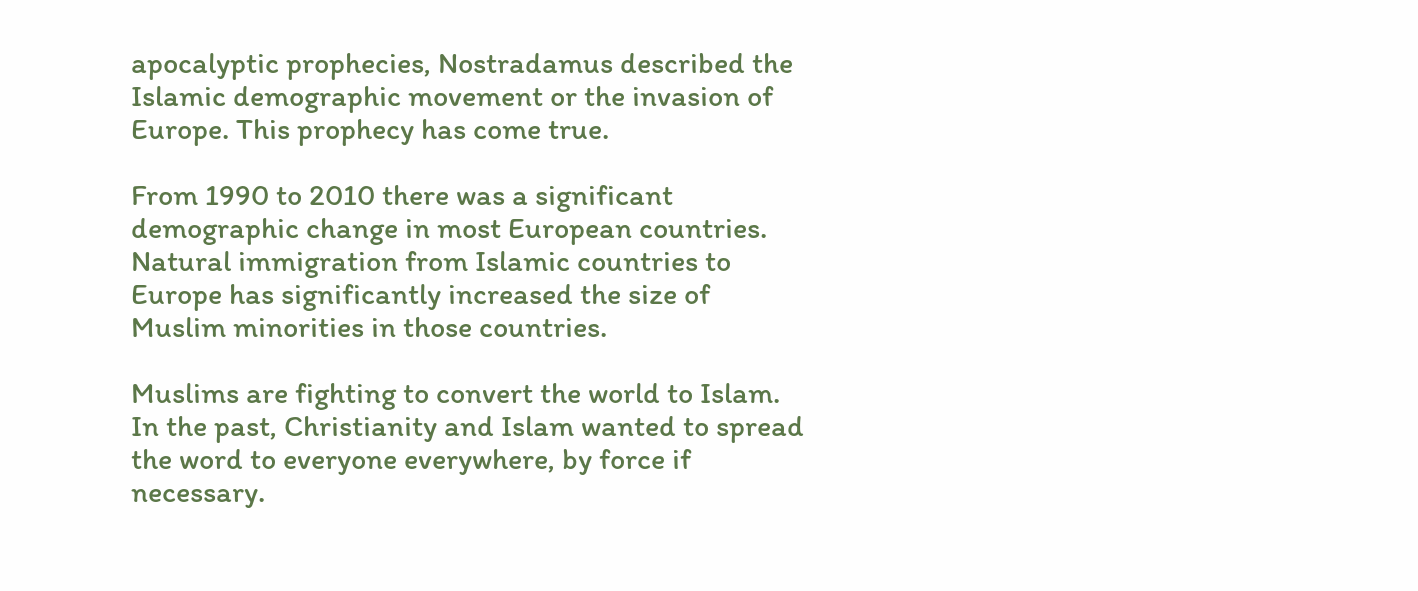apocalyptic prophecies, Nostradamus described the Islamic demographic movement or the invasion of Europe. This prophecy has come true.

From 1990 to 2010 there was a significant demographic change in most European countries. Natural immigration from Islamic countries to Europe has significantly increased the size of Muslim minorities in those countries.

Muslims are fighting to convert the world to Islam. In the past, Christianity and Islam wanted to spread the word to everyone everywhere, by force if necessary.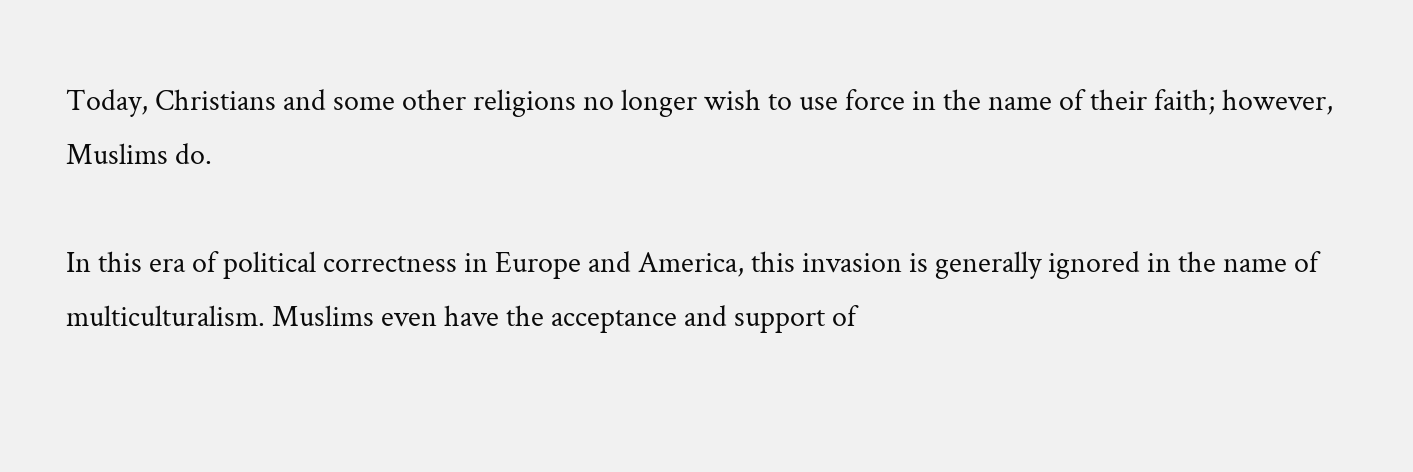Today, Christians and some other religions no longer wish to use force in the name of their faith; however, Muslims do.

In this era of political correctness in Europe and America, this invasion is generally ignored in the name of multiculturalism. Muslims even have the acceptance and support of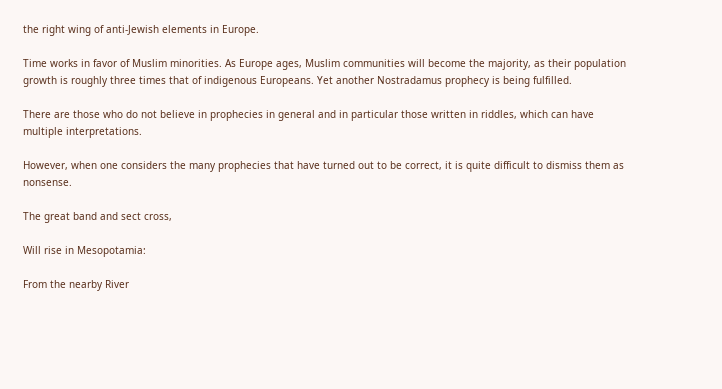the right wing of anti-Jewish elements in Europe.

Time works in favor of Muslim minorities. As Europe ages, Muslim communities will become the majority, as their population growth is roughly three times that of indigenous Europeans. Yet another Nostradamus prophecy is being fulfilled.

There are those who do not believe in prophecies in general and in particular those written in riddles, which can have multiple interpretations.

However, when one considers the many prophecies that have turned out to be correct, it is quite difficult to dismiss them as nonsense.

The great band and sect cross,

Will rise in Mesopotamia:

From the nearby River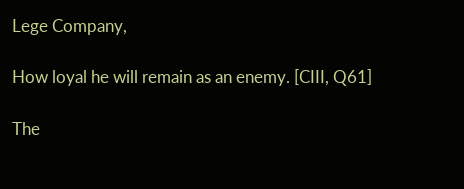Lege Company,

How loyal he will remain as an enemy. [CIII, Q61]

The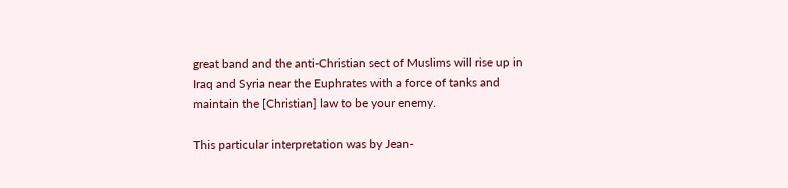great band and the anti-Christian sect of Muslims will rise up in Iraq and Syria near the Euphrates with a force of tanks and maintain the [Christian] law to be your enemy.

This particular interpretation was by Jean-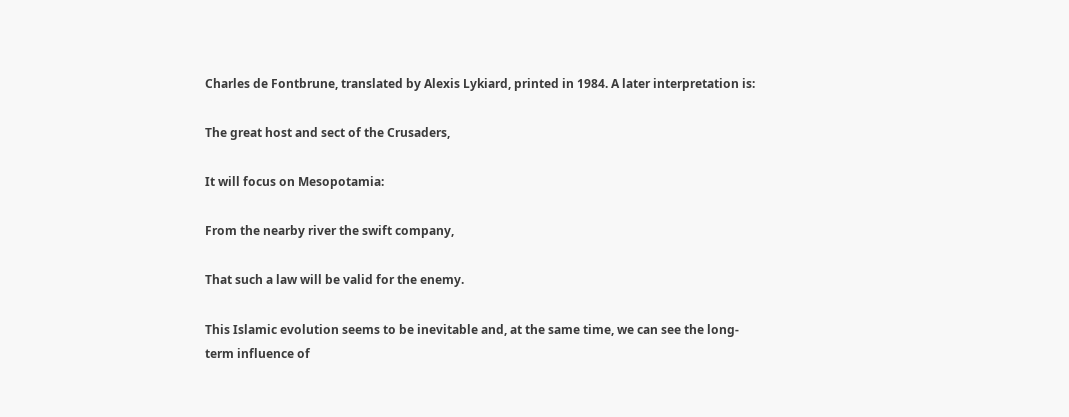Charles de Fontbrune, translated by Alexis Lykiard, printed in 1984. A later interpretation is:

The great host and sect of the Crusaders,

It will focus on Mesopotamia:

From the nearby river the swift company,

That such a law will be valid for the enemy.

This Islamic evolution seems to be inevitable and, at the same time, we can see the long-term influence of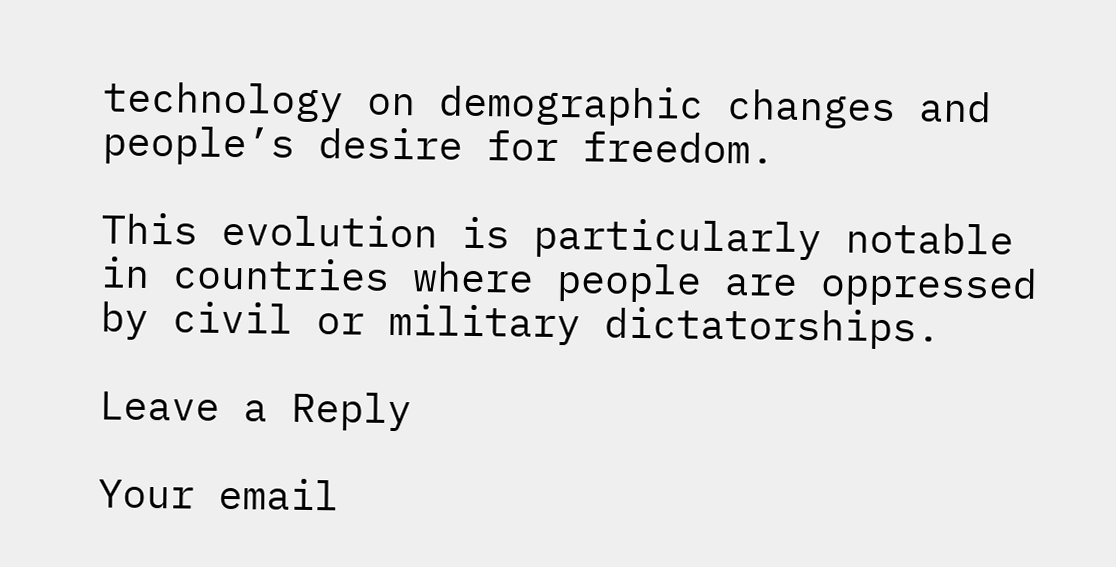technology on demographic changes and people’s desire for freedom.

This evolution is particularly notable in countries where people are oppressed by civil or military dictatorships.

Leave a Reply

Your email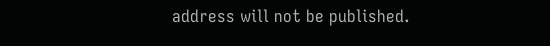address will not be published.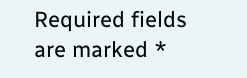Required fields are marked *